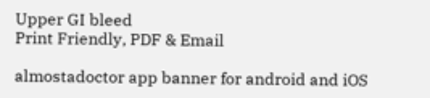Upper GI bleed
Print Friendly, PDF & Email

almostadoctor app banner for android and iOS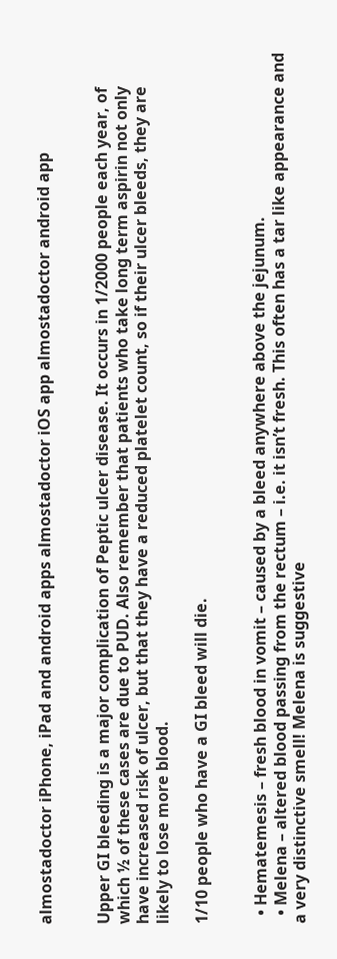almostadoctor iPhone, iPad and android apps almostadoctor iOS app almostadoctor android app


Upper GI bleeding is a major complication of Peptic ulcer disease. It occurs in 1/2000 people each year, of which ½ of these cases are due to PUD. Also remember that patients who take long term aspirin not only have increased risk of ulcer, but that they have a reduced platelet count, so if their ulcer bleeds, they are likely to lose more blood.

1/10 people who have a GI bleed will die.


  • Hematemesis – fresh blood in vomit – caused by a bleed anywhere above the jejunum.
  • Melena – altered blood passing from the rectum – i.e. it isn’t fresh. This often has a tar like appearance and a very distinctive smell! Melena is suggestive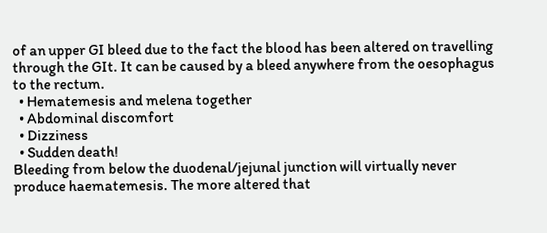of an upper GI bleed due to the fact the blood has been altered on travelling through the GIt. It can be caused by a bleed anywhere from the oesophagus to the rectum.
  • Hematemesis and melena together
  • Abdominal discomfort
  • Dizziness
  • Sudden death!
Bleeding from below the duodenal/jejunal junction will virtually never produce haematemesis. The more altered that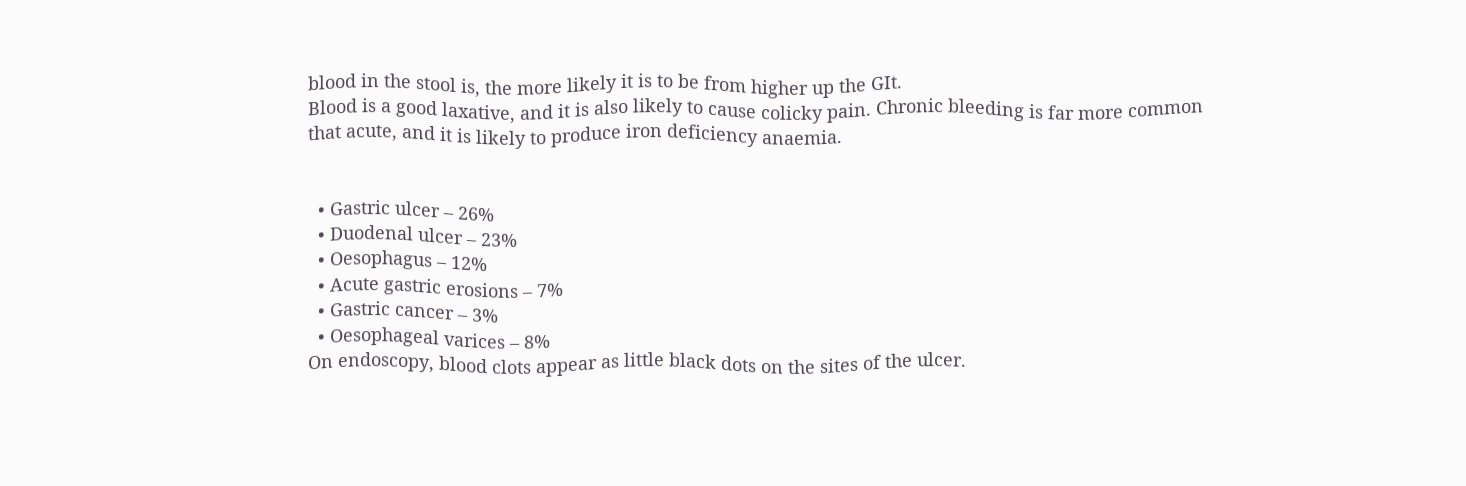blood in the stool is, the more likely it is to be from higher up the GIt.
Blood is a good laxative, and it is also likely to cause colicky pain. Chronic bleeding is far more common that acute, and it is likely to produce iron deficiency anaemia.


  • Gastric ulcer – 26%
  • Duodenal ulcer – 23%
  • Oesophagus – 12%
  • Acute gastric erosions – 7%
  • Gastric cancer – 3%
  • Oesophageal varices – 8%
On endoscopy, blood clots appear as little black dots on the sites of the ulcer.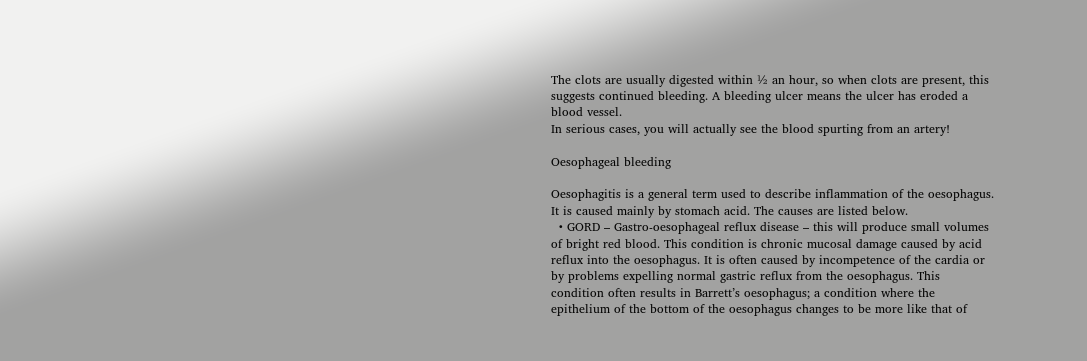The clots are usually digested within ½ an hour, so when clots are present, this suggests continued bleeding. A bleeding ulcer means the ulcer has eroded a blood vessel.
In serious cases, you will actually see the blood spurting from an artery!

Oesophageal bleeding

Oesophagitis is a general term used to describe inflammation of the oesophagus. It is caused mainly by stomach acid. The causes are listed below.
  • GORD – Gastro-oesophageal reflux disease – this will produce small volumes of bright red blood. This condition is chronic mucosal damage caused by acid reflux into the oesophagus. It is often caused by incompetence of the cardia or by problems expelling normal gastric reflux from the oesophagus. This condition often results in Barrett’s oesophagus; a condition where the epithelium of the bottom of the oesophagus changes to be more like that of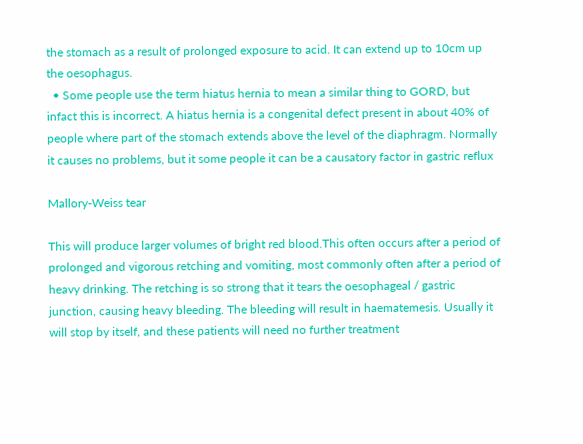the stomach as a result of prolonged exposure to acid. It can extend up to 10cm up the oesophagus.
  • Some people use the term hiatus hernia to mean a similar thing to GORD, but infact this is incorrect. A hiatus hernia is a congenital defect present in about 40% of people where part of the stomach extends above the level of the diaphragm. Normally it causes no problems, but it some people it can be a causatory factor in gastric reflux

Mallory-Weiss tear

This will produce larger volumes of bright red blood.This often occurs after a period of prolonged and vigorous retching and vomiting, most commonly often after a period of heavy drinking. The retching is so strong that it tears the oesophageal / gastric junction, causing heavy bleeding. The bleeding will result in haematemesis. Usually it will stop by itself, and these patients will need no further treatment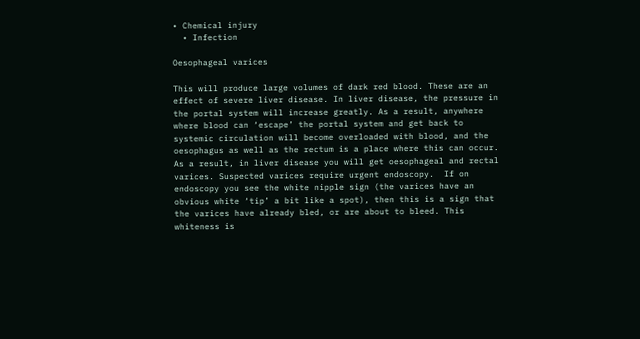• Chemical injury
  • Infection

Oesophageal varices

This will produce large volumes of dark red blood. These are an effect of severe liver disease. In liver disease, the pressure in the portal system will increase greatly. As a result, anywhere where blood can ‘escape’ the portal system and get back to systemic circulation will become overloaded with blood, and the oesophagus as well as the rectum is a place where this can occur. As a result, in liver disease you will get oesophageal and rectal varices. Suspected varices require urgent endoscopy.  If on endoscopy you see the white nipple sign (the varices have an obvious white ‘tip’ a bit like a spot), then this is a sign that the varices have already bled, or are about to bleed. This whiteness is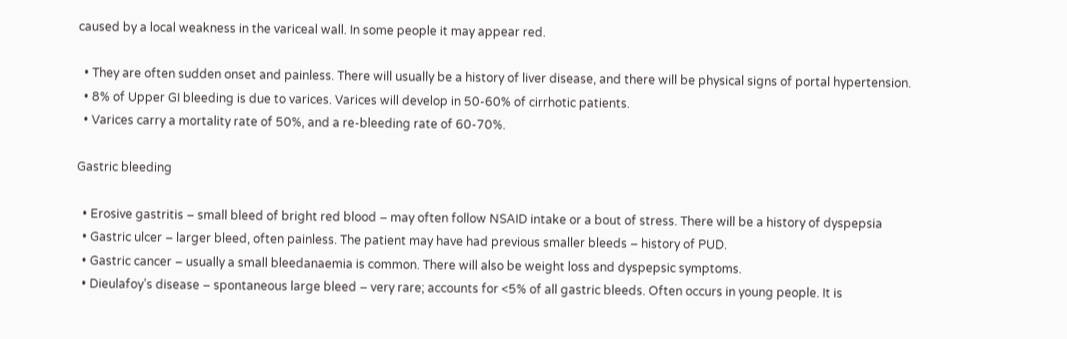caused by a local weakness in the variceal wall. In some people it may appear red.

  • They are often sudden onset and painless. There will usually be a history of liver disease, and there will be physical signs of portal hypertension.
  • 8% of Upper GI bleeding is due to varices. Varices will develop in 50-60% of cirrhotic patients.
  • Varices carry a mortality rate of 50%, and a re-bleeding rate of 60-70%.

Gastric bleeding

  • Erosive gastritis – small bleed of bright red blood – may often follow NSAID intake or a bout of stress. There will be a history of dyspepsia
  • Gastric ulcer – larger bleed, often painless. The patient may have had previous smaller bleeds – history of PUD.
  • Gastric cancer – usually a small bleedanaemia is common. There will also be weight loss and dyspepsic symptoms.
  • Dieulafoy’s disease – spontaneous large bleed – very rare; accounts for <5% of all gastric bleeds. Often occurs in young people. It is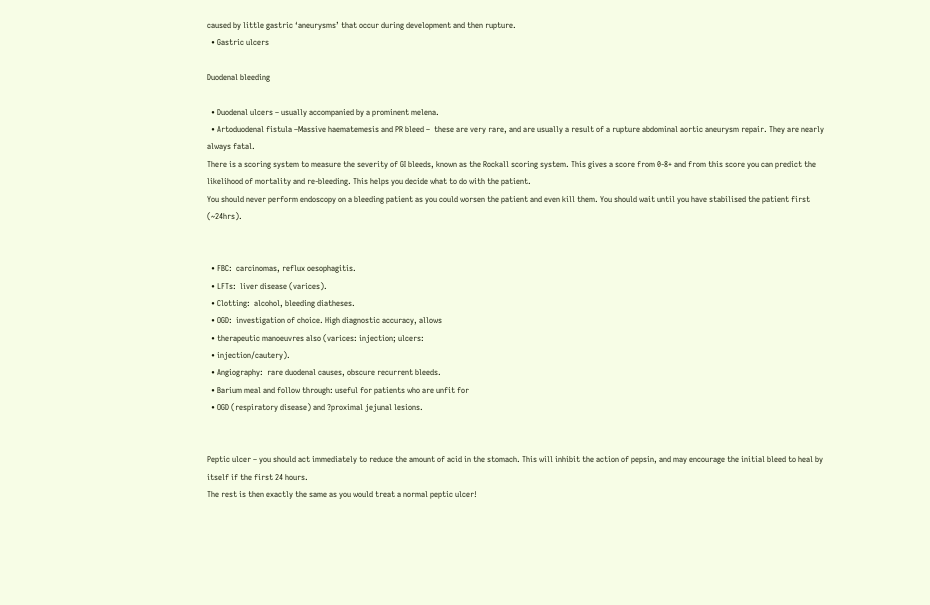caused by little gastric ‘aneurysms’ that occur during development and then rupture.
  • Gastric ulcers

Duodenal bleeding

  • Duodenal ulcers – usually accompanied by a prominent melena.
  • Artoduodenal fistula –Massive haematemesis and PR bleed –  these are very rare, and are usually a result of a rupture abdominal aortic aneurysm repair. They are nearly always fatal.
There is a scoring system to measure the severity of GI bleeds, known as the Rockall scoring system. This gives a score from 0-8+ and from this score you can predict the likelihood of mortality and re-bleeding. This helps you decide what to do with the patient.
You should never perform endoscopy on a bleeding patient as you could worsen the patient and even kill them. You should wait until you have stabilised the patient first (~24hrs).


  • FBC:  carcinomas, reflux oesophagitis.
  • LFTs:  liver disease (varices).
  • Clotting:  alcohol, bleeding diatheses.
  • OGD:  investigation of choice. High diagnostic accuracy, allows
  • therapeutic manoeuvres also (varices: injection; ulcers:
  • injection/cautery).
  • Angiography:  rare duodenal causes, obscure recurrent bleeds.
  • Barium meal and follow through: useful for patients who are unfit for
  • OGD (respiratory disease) and ?proximal jejunal lesions.


Peptic ulcer – you should act immediately to reduce the amount of acid in the stomach. This will inhibit the action of pepsin, and may encourage the initial bleed to heal by itself if the first 24 hours.
The rest is then exactly the same as you would treat a normal peptic ulcer!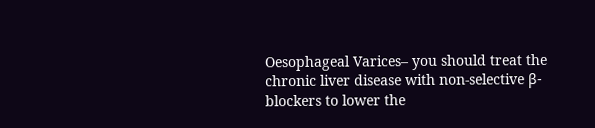Oesophageal Varices– you should treat the chronic liver disease with non-selective β-blockers to lower the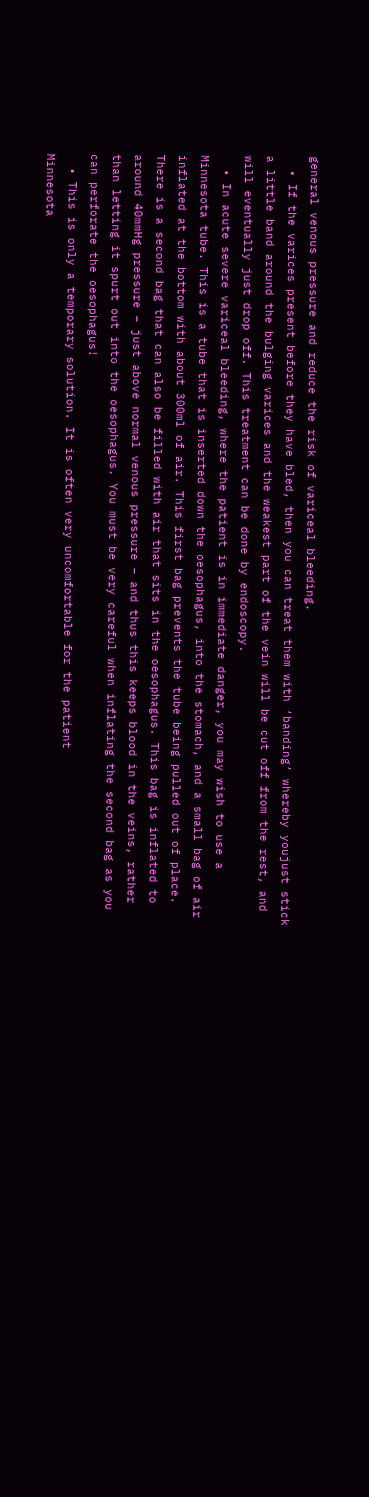general venous pressure and reduce the risk of variceal bleeding.
  • If the varices present before they have bled, then you can treat them with ‘banding’ whereby youjust stick a little band around the bulging varices and the weakest part of the vein will be cut off from the rest, and will eventually just drop off. This treatment can be done by endoscopy.
  • In acute severe variceal bleeding, where the patient is in immediate danger, you may wish to use a Minnesota tube. This is a tube that is inserted down the oesophagus, into the stomach, and a small bag of air inflated at the bottom with about 300ml of air. This first bag prevents the tube being pulled out of place. There is a second bag that can also be filled with air that sits in the oesophagus. This bag is inflated to around 40mmHg pressure – just above normal venous pressure – and thus this keeps blood in the veins, rather than letting it spurt out into the oesophagus. You must be very careful when inflating the second bag as you can perforate the oesophagus!
  • This is only a temporary solution. It is often very uncomfortable for the patient
Minnesota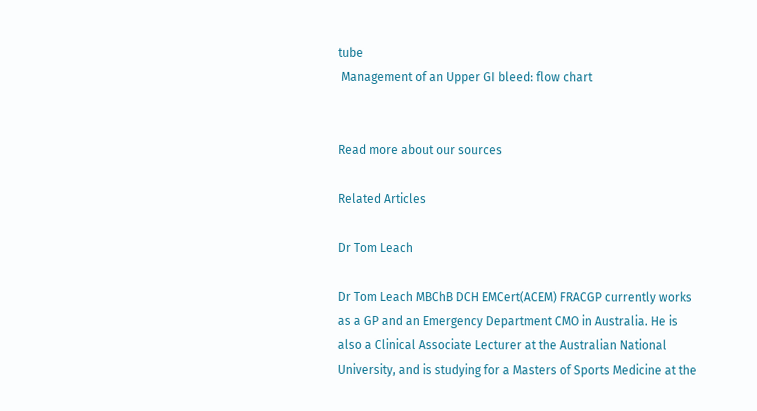tube
 Management of an Upper GI bleed: flow chart


Read more about our sources

Related Articles

Dr Tom Leach

Dr Tom Leach MBChB DCH EMCert(ACEM) FRACGP currently works as a GP and an Emergency Department CMO in Australia. He is also a Clinical Associate Lecturer at the Australian National University, and is studying for a Masters of Sports Medicine at the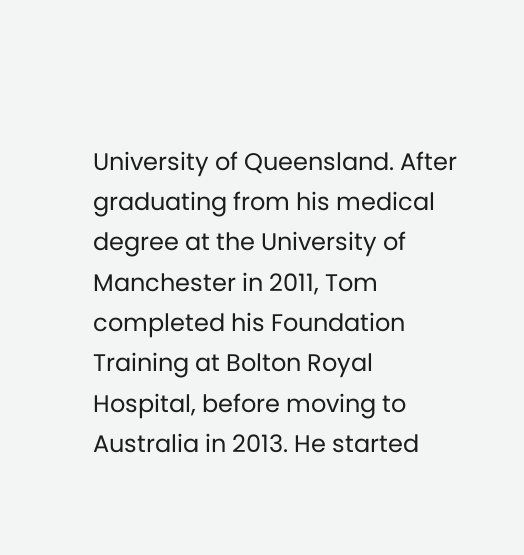University of Queensland. After graduating from his medical degree at the University of Manchester in 2011, Tom completed his Foundation Training at Bolton Royal Hospital, before moving to Australia in 2013. He started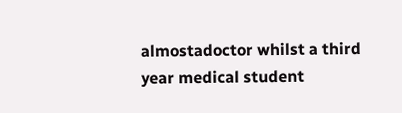almostadoctor whilst a third year medical student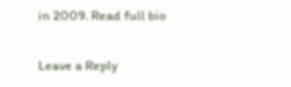in 2009. Read full bio

Leave a Reply